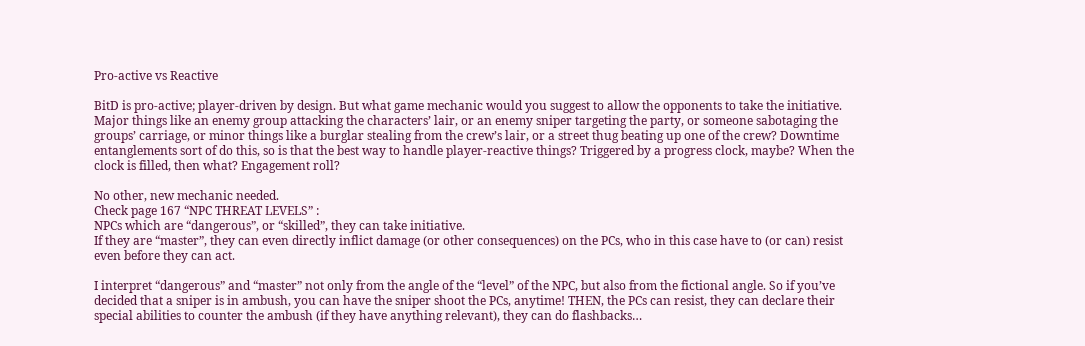Pro-active vs Reactive

BitD is pro-active; player-driven by design. But what game mechanic would you suggest to allow the opponents to take the initiative. Major things like an enemy group attacking the characters’ lair, or an enemy sniper targeting the party, or someone sabotaging the groups’ carriage, or minor things like a burglar stealing from the crew’s lair, or a street thug beating up one of the crew? Downtime entanglements sort of do this, so is that the best way to handle player-reactive things? Triggered by a progress clock, maybe? When the clock is filled, then what? Engagement roll?

No other, new mechanic needed.
Check page 167 “NPC THREAT LEVELS” :
NPCs which are “dangerous”, or “skilled”, they can take initiative.
If they are “master”, they can even directly inflict damage (or other consequences) on the PCs, who in this case have to (or can) resist even before they can act.

I interpret “dangerous” and “master” not only from the angle of the “level” of the NPC, but also from the fictional angle. So if you’ve decided that a sniper is in ambush, you can have the sniper shoot the PCs, anytime! THEN, the PCs can resist, they can declare their special abilities to counter the ambush (if they have anything relevant), they can do flashbacks…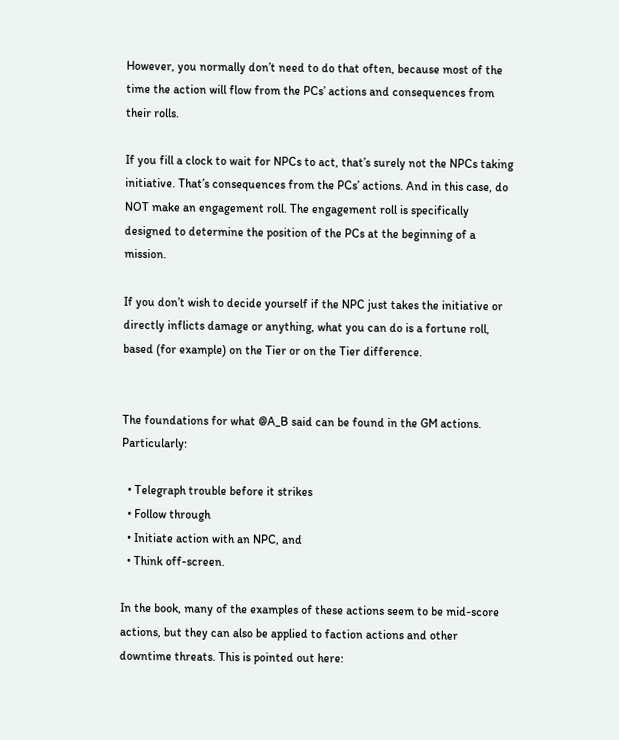However, you normally don’t need to do that often, because most of the time the action will flow from the PCs’ actions and consequences from their rolls.

If you fill a clock to wait for NPCs to act, that’s surely not the NPCs taking initiative. That’s consequences from the PCs’ actions. And in this case, do NOT make an engagement roll. The engagement roll is specifically designed to determine the position of the PCs at the beginning of a mission.

If you don’t wish to decide yourself if the NPC just takes the initiative or directly inflicts damage or anything, what you can do is a fortune roll, based (for example) on the Tier or on the Tier difference.


The foundations for what @A_B said can be found in the GM actions. Particularly:

  • Telegraph trouble before it strikes
  • Follow through
  • Initiate action with an NPC, and
  • Think off-screen.

In the book, many of the examples of these actions seem to be mid-score actions, but they can also be applied to faction actions and other downtime threats. This is pointed out here: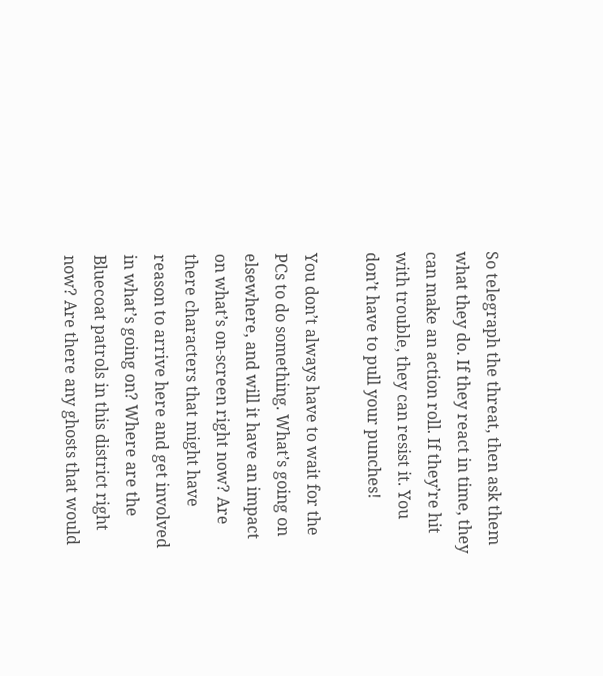So telegraph the threat, then ask them what they do. If they react in time, they can make an action roll. If they’re hit with trouble, they can resist it. You don’t have to pull your punches!

You don’t always have to wait for the PCs to do something. What’s going on elsewhere, and will it have an impact on what’s on-screen right now? Are there characters that might have reason to arrive here and get involved in what’s going on? Where are the Bluecoat patrols in this district right now? Are there any ghosts that would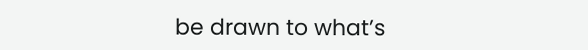be drawn to what’s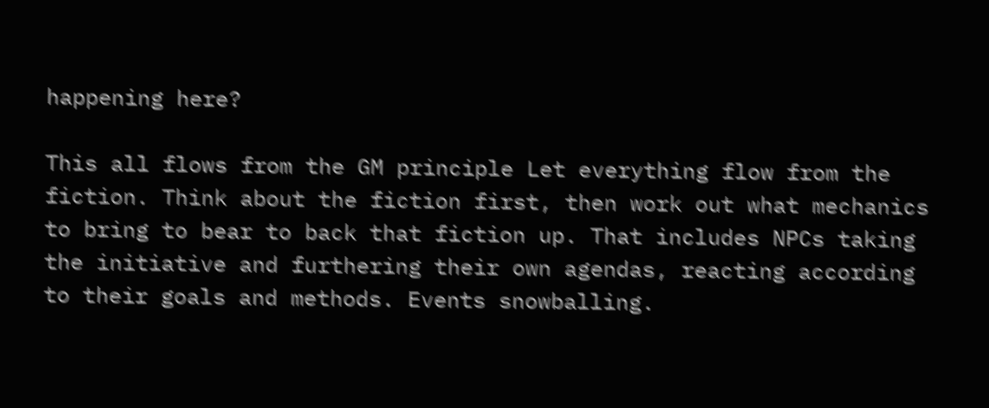happening here?

This all flows from the GM principle Let everything flow from the fiction. Think about the fiction first, then work out what mechanics to bring to bear to back that fiction up. That includes NPCs taking the initiative and furthering their own agendas, reacting according to their goals and methods. Events snowballing.